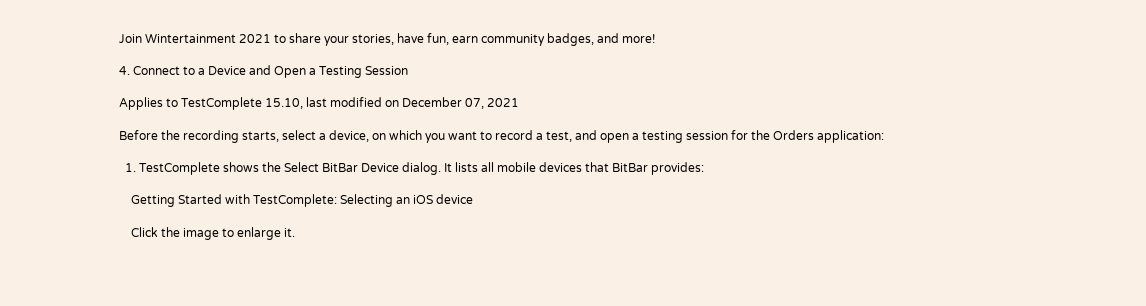Join Wintertainment 2021 to share your stories, have fun, earn community badges, and more!

4. Connect to a Device and Open a Testing Session

Applies to TestComplete 15.10, last modified on December 07, 2021

Before the recording starts, select a device, on which you want to record a test, and open a testing session for the Orders application:

  1. TestComplete shows the Select BitBar Device dialog. It lists all mobile devices that BitBar provides:

    Getting Started with TestComplete: Selecting an iOS device

    Click the image to enlarge it.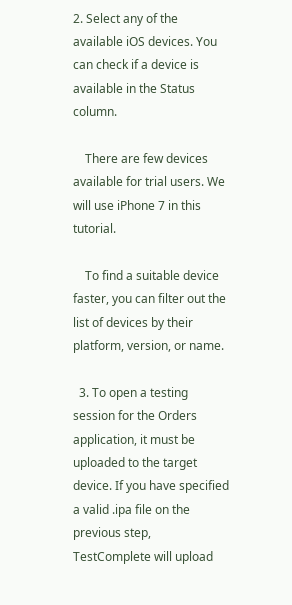2. Select any of the available iOS devices. You can check if a device is available in the Status column.

    There are few devices available for trial users. We will use iPhone 7 in this tutorial.

    To find a suitable device faster, you can filter out the list of devices by their platform, version, or name.

  3. To open a testing session for the Orders application, it must be uploaded to the target device. If you have specified a valid .ipa file on the previous step, TestComplete will upload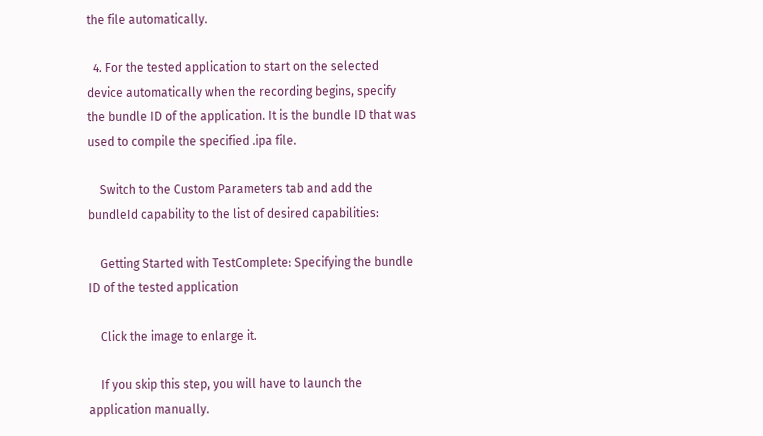the file automatically.

  4. For the tested application to start on the selected device automatically when the recording begins, specify the bundle ID of the application. It is the bundle ID that was used to compile the specified .ipa file.

    Switch to the Custom Parameters tab and add the bundleId capability to the list of desired capabilities:

    Getting Started with TestComplete: Specifying the bundle ID of the tested application

    Click the image to enlarge it.

    If you skip this step, you will have to launch the application manually.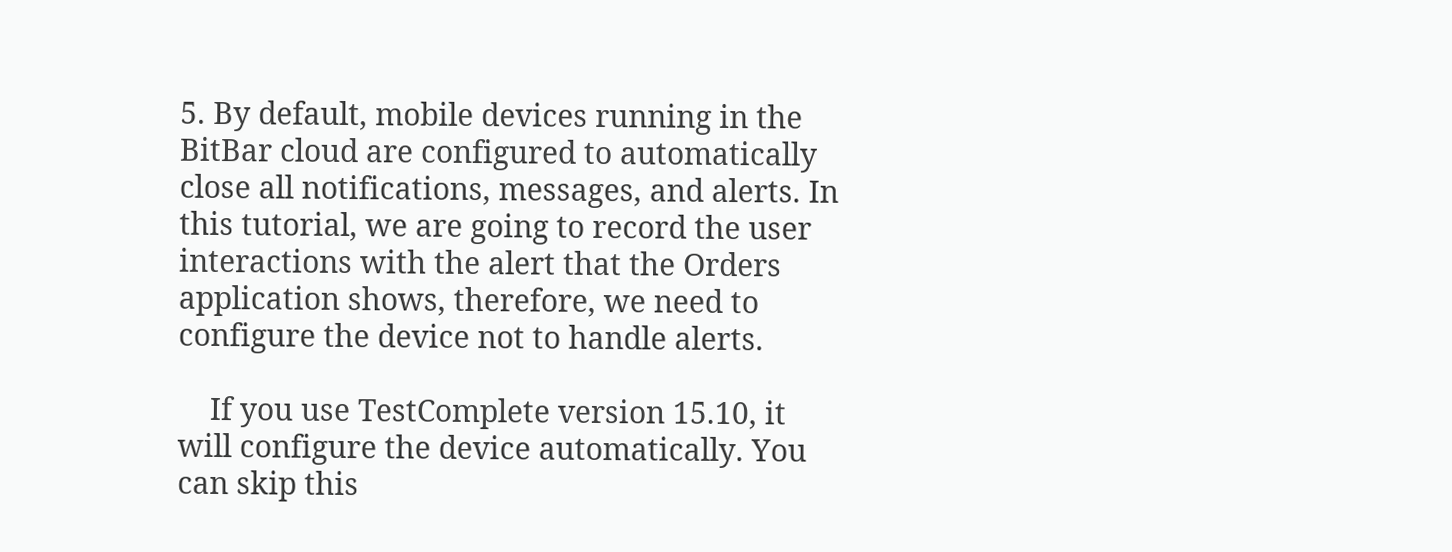5. By default, mobile devices running in the BitBar cloud are configured to automatically close all notifications, messages, and alerts. In this tutorial, we are going to record the user interactions with the alert that the Orders application shows, therefore, we need to configure the device not to handle alerts.

    If you use TestComplete version 15.10, it will configure the device automatically. You can skip this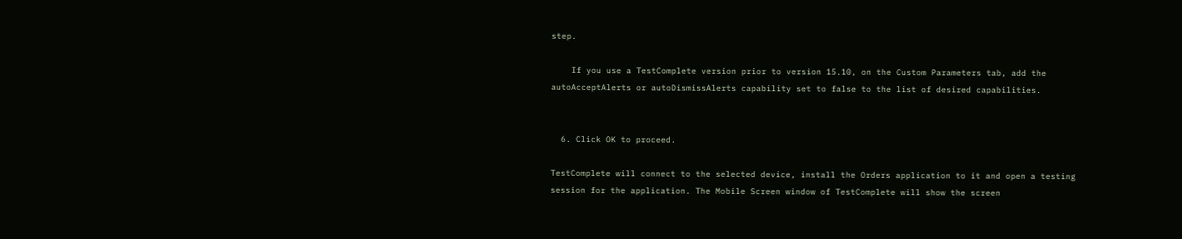step.

    If you use a TestComplete version prior to version 15.10, on the Custom Parameters tab, add the autoAcceptAlerts or autoDismissAlerts capability set to false to the list of desired capabilities.


  6. Click OK to proceed.

TestComplete will connect to the selected device, install the Orders application to it and open a testing session for the application. The Mobile Screen window of TestComplete will show the screen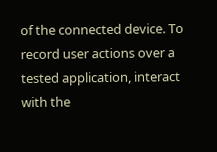of the connected device. To record user actions over a tested application, interact with the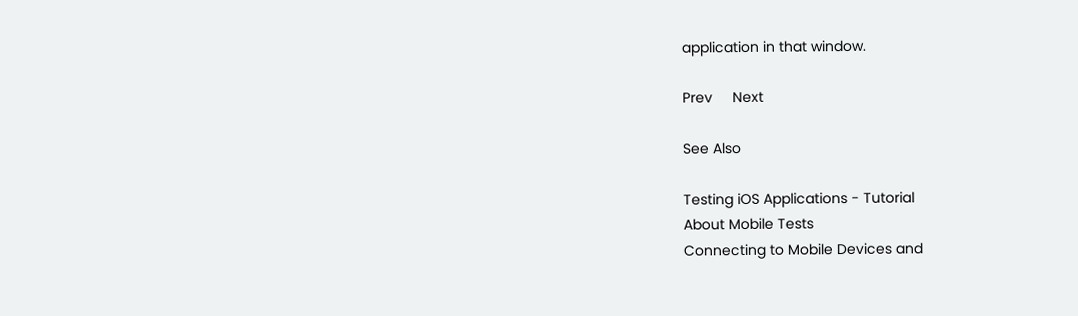application in that window.

Prev     Next

See Also

Testing iOS Applications - Tutorial
About Mobile Tests
Connecting to Mobile Devices and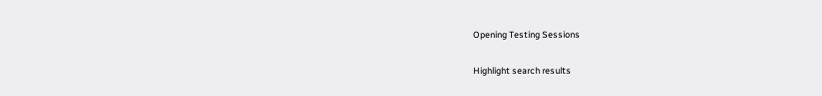Opening Testing Sessions

Highlight search results